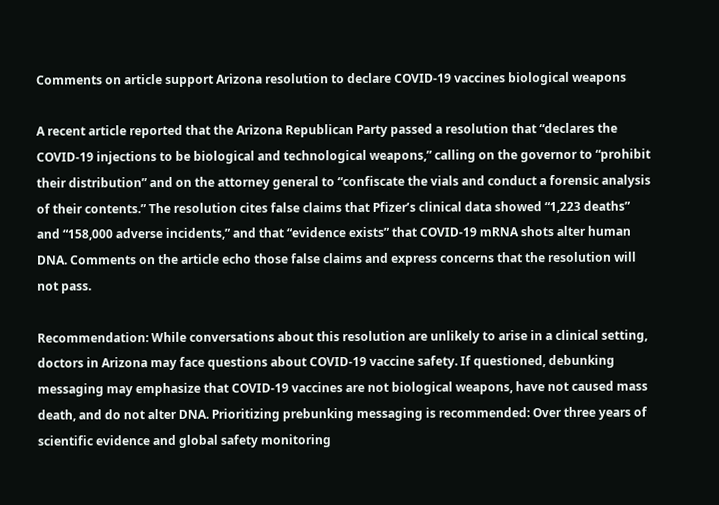Comments on article support Arizona resolution to declare COVID-19 vaccines biological weapons

A recent article reported that the Arizona Republican Party passed a resolution that “declares the COVID-19 injections to be biological and technological weapons,” calling on the governor to “prohibit their distribution” and on the attorney general to “confiscate the vials and conduct a forensic analysis of their contents.” The resolution cites false claims that Pfizer’s clinical data showed “1,223 deaths” and “158,000 adverse incidents,” and that “evidence exists” that COVID-19 mRNA shots alter human DNA. Comments on the article echo those false claims and express concerns that the resolution will not pass.

Recommendation: While conversations about this resolution are unlikely to arise in a clinical setting, doctors in Arizona may face questions about COVID-19 vaccine safety. If questioned, debunking messaging may emphasize that COVID-19 vaccines are not biological weapons, have not caused mass death, and do not alter DNA. Prioritizing prebunking messaging is recommended: Over three years of scientific evidence and global safety monitoring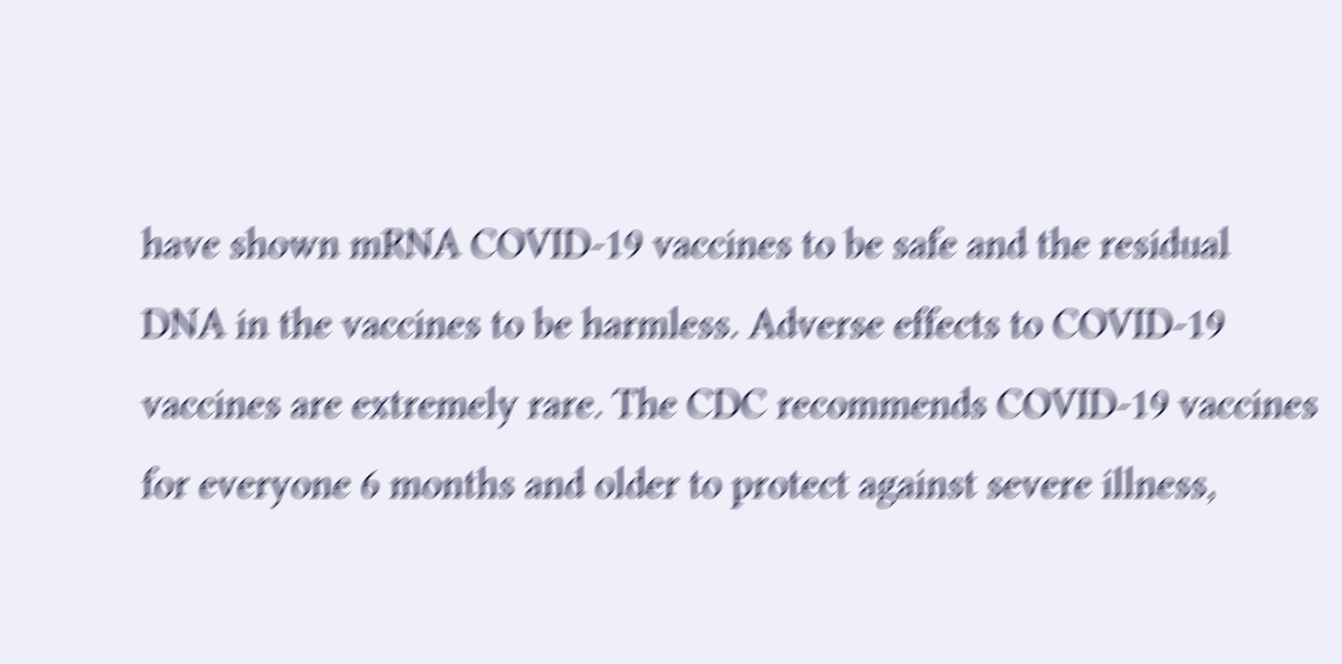have shown mRNA COVID-19 vaccines to be safe and the residual DNA in the vaccines to be harmless. Adverse effects to COVID-19 vaccines are extremely rare. The CDC recommends COVID-19 vaccines for everyone 6 months and older to protect against severe illness,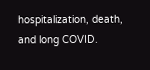hospitalization, death, and long COVID.